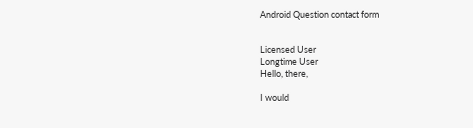Android Question contact form


Licensed User
Longtime User
Hello, there,

I would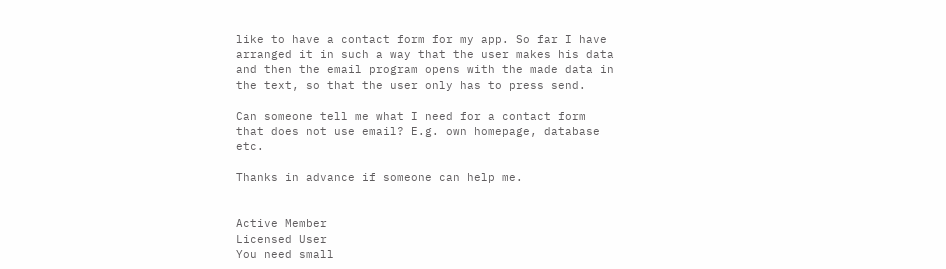like to have a contact form for my app. So far I have arranged it in such a way that the user makes his data and then the email program opens with the made data in the text, so that the user only has to press send.

Can someone tell me what I need for a contact form that does not use email? E.g. own homepage, database etc.

Thanks in advance if someone can help me.


Active Member
Licensed User
You need small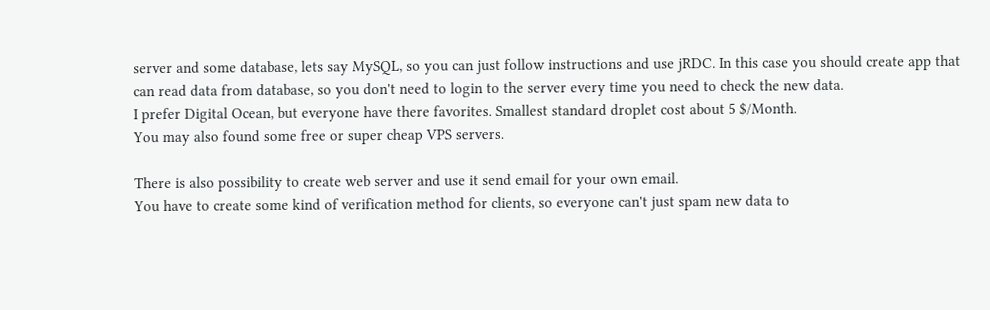server and some database, lets say MySQL, so you can just follow instructions and use jRDC. In this case you should create app that can read data from database, so you don't need to login to the server every time you need to check the new data.
I prefer Digital Ocean, but everyone have there favorites. Smallest standard droplet cost about 5 $/Month.
You may also found some free or super cheap VPS servers.

There is also possibility to create web server and use it send email for your own email.
You have to create some kind of verification method for clients, so everyone can't just spam new data to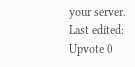your server.
Last edited:
Upvote 0